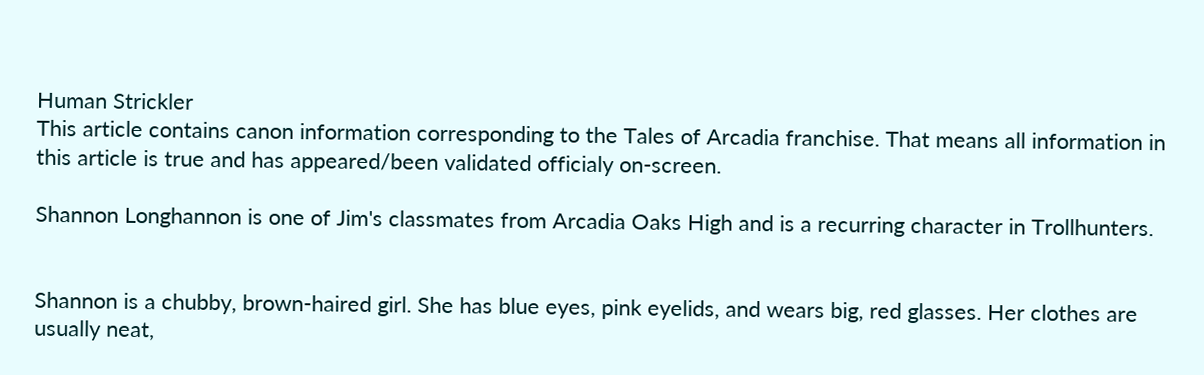Human Strickler
This article contains canon information corresponding to the Tales of Arcadia franchise. That means all information in this article is true and has appeared/been validated officialy on-screen.

Shannon Longhannon is one of Jim's classmates from Arcadia Oaks High and is a recurring character in Trollhunters.


Shannon is a chubby, brown-haired girl. She has blue eyes, pink eyelids, and wears big, red glasses. Her clothes are usually neat,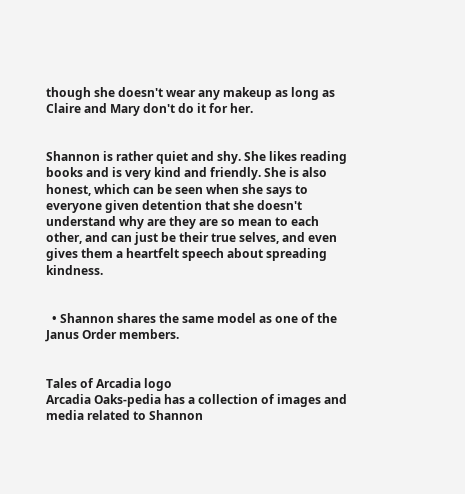though she doesn't wear any makeup as long as Claire and Mary don't do it for her.


Shannon is rather quiet and shy. She likes reading books and is very kind and friendly. She is also honest, which can be seen when she says to everyone given detention that she doesn't understand why are they are so mean to each other, and can just be their true selves, and even gives them a heartfelt speech about spreading kindness.


  • Shannon shares the same model as one of the Janus Order members.


Tales of Arcadia logo
Arcadia Oaks-pedia has a collection of images and media related to Shannon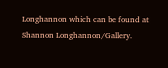Longhannon which can be found at Shannon Longhannon/Gallery.